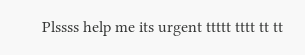Plssss help me its urgent ttttt tttt tt tt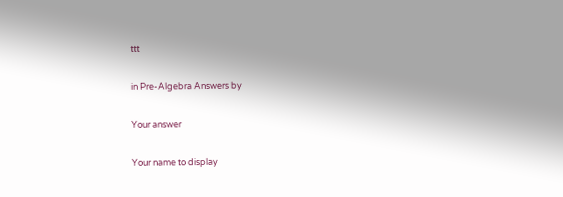ttt

in Pre-Algebra Answers by

Your answer

Your name to display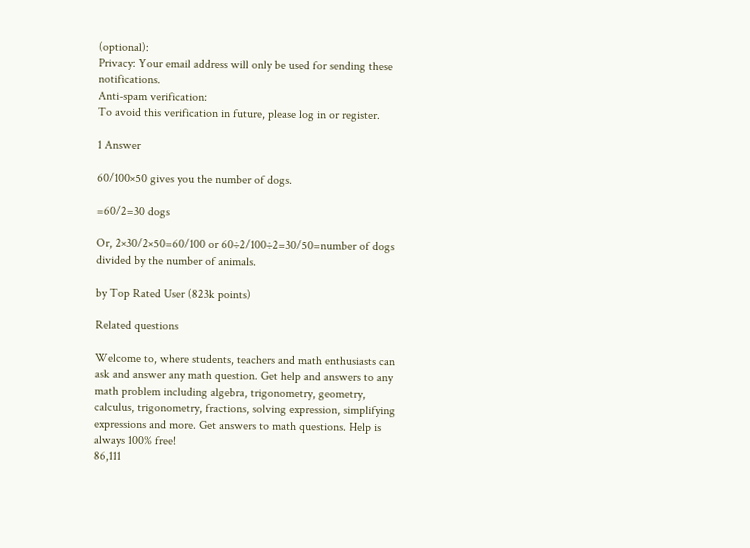(optional):
Privacy: Your email address will only be used for sending these notifications.
Anti-spam verification:
To avoid this verification in future, please log in or register.

1 Answer

60/100×50 gives you the number of dogs.

=60/2=30 dogs

Or, 2×30/2×50=60/100 or 60÷2/100÷2=30/50=number of dogs divided by the number of animals.

by Top Rated User (823k points)

Related questions

Welcome to, where students, teachers and math enthusiasts can ask and answer any math question. Get help and answers to any math problem including algebra, trigonometry, geometry, calculus, trigonometry, fractions, solving expression, simplifying expressions and more. Get answers to math questions. Help is always 100% free!
86,111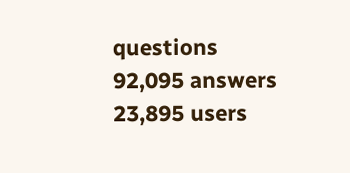questions
92,095 answers
23,895 users